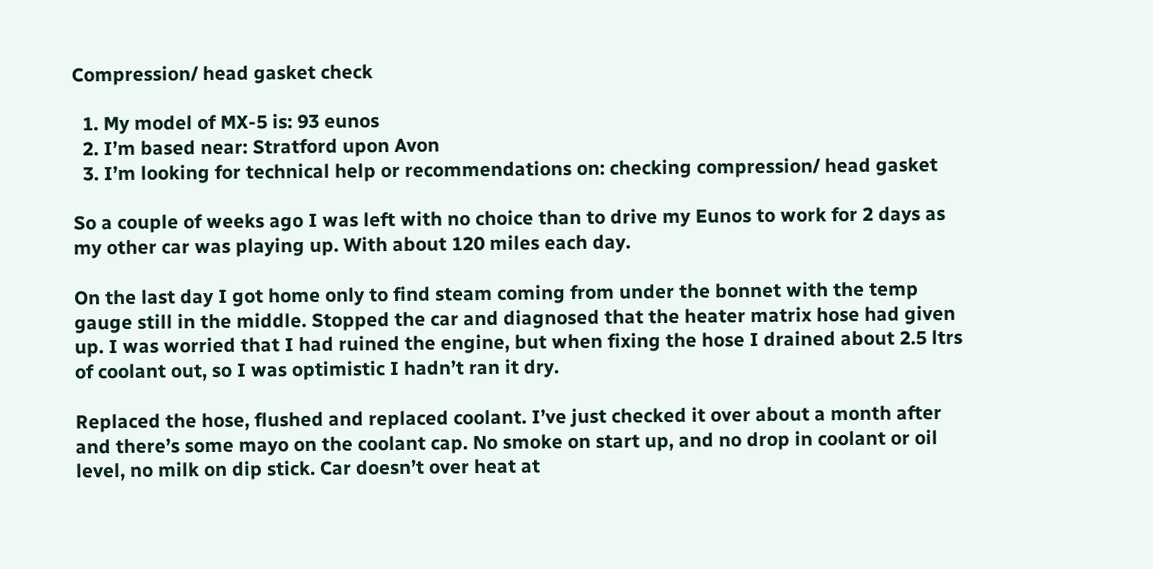Compression/ head gasket check

  1. My model of MX-5 is: 93 eunos
  2. I’m based near: Stratford upon Avon
  3. I’m looking for technical help or recommendations on: checking compression/ head gasket

So a couple of weeks ago I was left with no choice than to drive my Eunos to work for 2 days as my other car was playing up. With about 120 miles each day.

On the last day I got home only to find steam coming from under the bonnet with the temp gauge still in the middle. Stopped the car and diagnosed that the heater matrix hose had given up. I was worried that I had ruined the engine, but when fixing the hose I drained about 2.5 ltrs of coolant out, so I was optimistic I hadn’t ran it dry.

Replaced the hose, flushed and replaced coolant. I’ve just checked it over about a month after and there’s some mayo on the coolant cap. No smoke on start up, and no drop in coolant or oil level, no milk on dip stick. Car doesn’t over heat at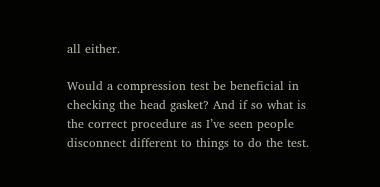all either.

Would a compression test be beneficial in checking the head gasket? And if so what is the correct procedure as I’ve seen people disconnect different to things to do the test.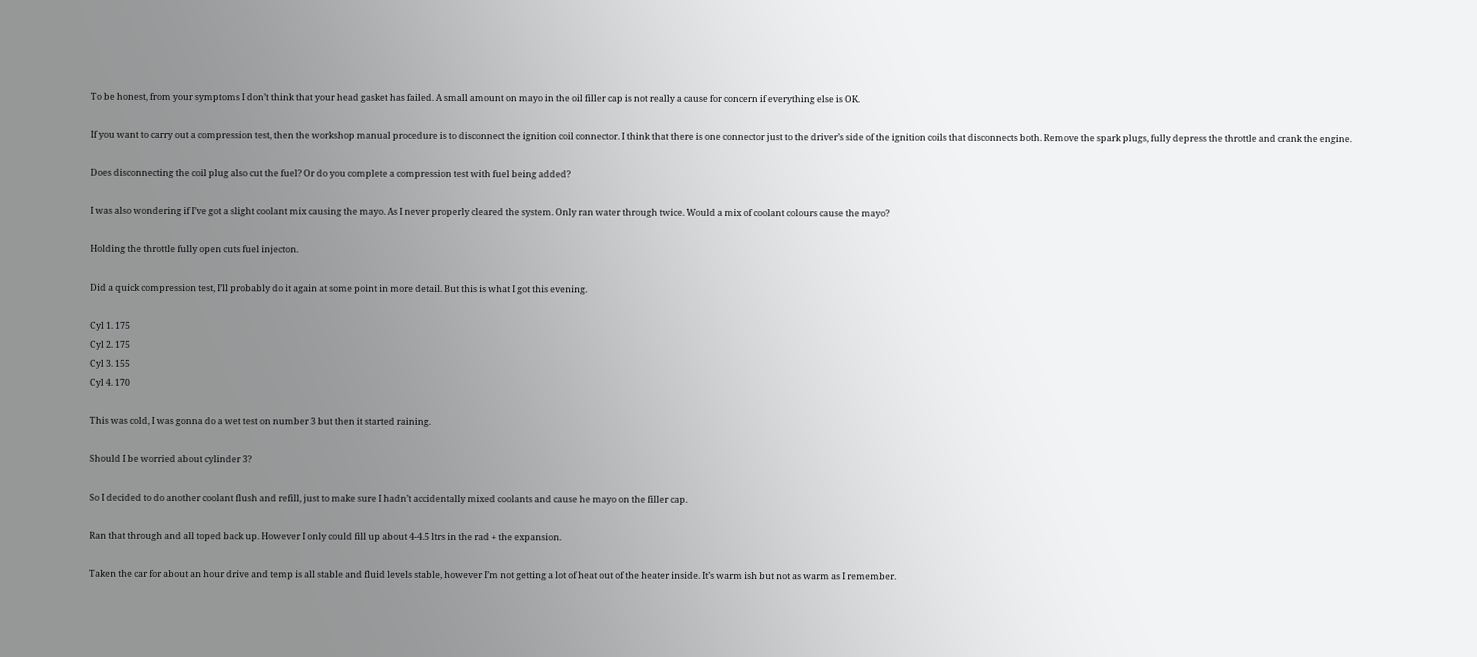To be honest, from your symptoms I don’t think that your head gasket has failed. A small amount on mayo in the oil filler cap is not really a cause for concern if everything else is OK.

If you want to carry out a compression test, then the workshop manual procedure is to disconnect the ignition coil connector. I think that there is one connector just to the driver’s side of the ignition coils that disconnects both. Remove the spark plugs, fully depress the throttle and crank the engine.

Does disconnecting the coil plug also cut the fuel? Or do you complete a compression test with fuel being added?

I was also wondering if I’ve got a slight coolant mix causing the mayo. As I never properly cleared the system. Only ran water through twice. Would a mix of coolant colours cause the mayo?

Holding the throttle fully open cuts fuel injecton.

Did a quick compression test, I’ll probably do it again at some point in more detail. But this is what I got this evening.

Cyl 1. 175
Cyl 2. 175
Cyl 3. 155
Cyl 4. 170

This was cold, I was gonna do a wet test on number 3 but then it started raining.

Should I be worried about cylinder 3?

So I decided to do another coolant flush and refill, just to make sure I hadn’t accidentally mixed coolants and cause he mayo on the filler cap.

Ran that through and all toped back up. However I only could fill up about 4-4.5 ltrs in the rad + the expansion.

Taken the car for about an hour drive and temp is all stable and fluid levels stable, however I’m not getting a lot of heat out of the heater inside. It’s warm ish but not as warm as I remember.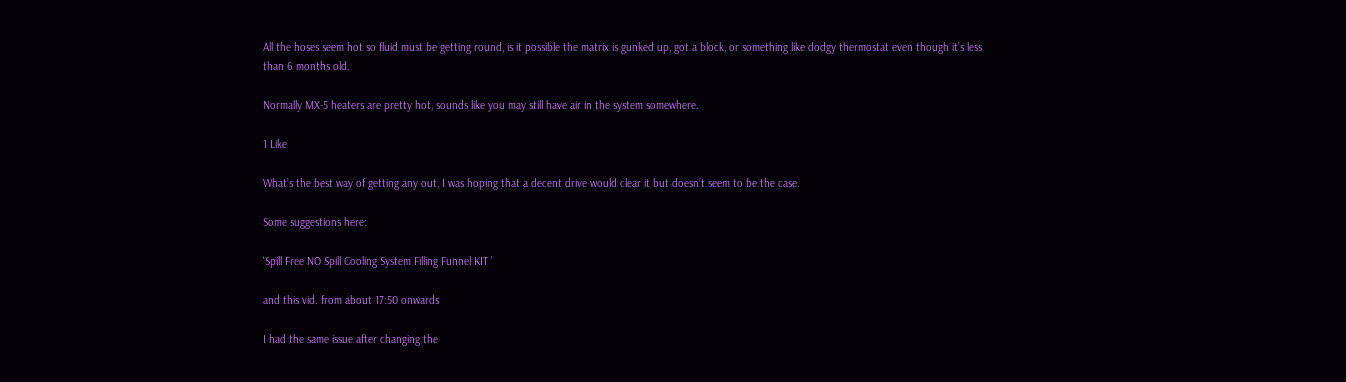All the hoses seem hot so fluid must be getting round, is it possible the matrix is gunked up, got a block, or something like dodgy thermostat even though it’s less than 6 months old.

Normally MX-5 heaters are pretty hot, sounds like you may still have air in the system somewhere.

1 Like

What’s the best way of getting any out, I was hoping that a decent drive would clear it but doesn’t seem to be the case.

Some suggestions here:

'Spill Free NO Spill Cooling System Filling Funnel KIT ’

and this vid. from about 17:50 onwards

I had the same issue after changing the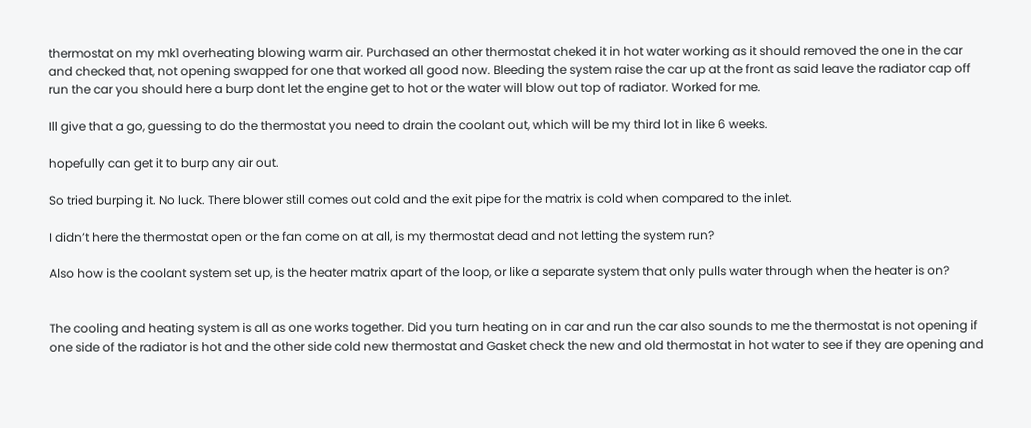thermostat on my mk1 overheating blowing warm air. Purchased an other thermostat cheked it in hot water working as it should removed the one in the car and checked that, not opening swapped for one that worked all good now. Bleeding the system raise the car up at the front as said leave the radiator cap off run the car you should here a burp dont let the engine get to hot or the water will blow out top of radiator. Worked for me.

Ill give that a go, guessing to do the thermostat you need to drain the coolant out, which will be my third lot in like 6 weeks.

hopefully can get it to burp any air out.

So tried burping it. No luck. There blower still comes out cold and the exit pipe for the matrix is cold when compared to the inlet.

I didn’t here the thermostat open or the fan come on at all, is my thermostat dead and not letting the system run?

Also how is the coolant system set up, is the heater matrix apart of the loop, or like a separate system that only pulls water through when the heater is on?


The cooling and heating system is all as one works together. Did you turn heating on in car and run the car also sounds to me the thermostat is not opening if one side of the radiator is hot and the other side cold new thermostat and Gasket check the new and old thermostat in hot water to see if they are opening and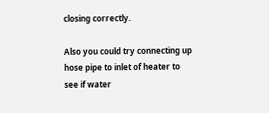closing correctly.

Also you could try connecting up hose pipe to inlet of heater to see if water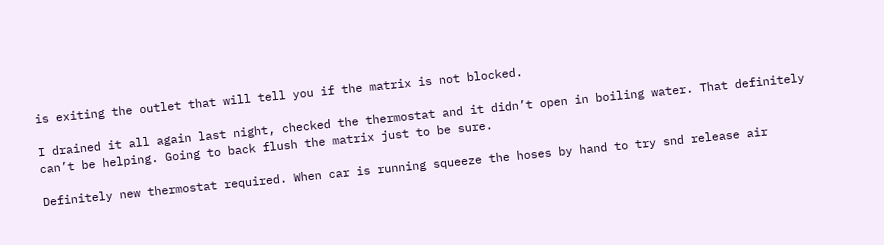is exiting the outlet that will tell you if the matrix is not blocked.

I drained it all again last night, checked the thermostat and it didn’t open in boiling water. That definitely can’t be helping. Going to back flush the matrix just to be sure.

Definitely new thermostat required. When car is running squeeze the hoses by hand to try snd release air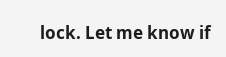lock. Let me know if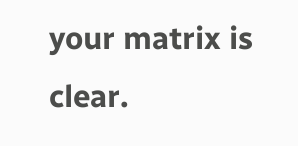your matrix is clear.